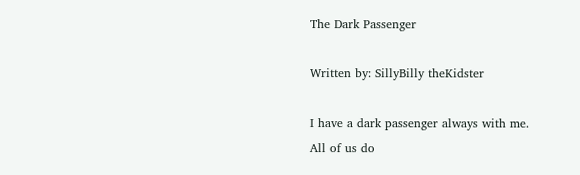The Dark Passenger

Written by: SillyBilly theKidster

I have a dark passenger always with me.
All of us do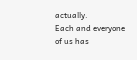actually.
Each and everyone of us has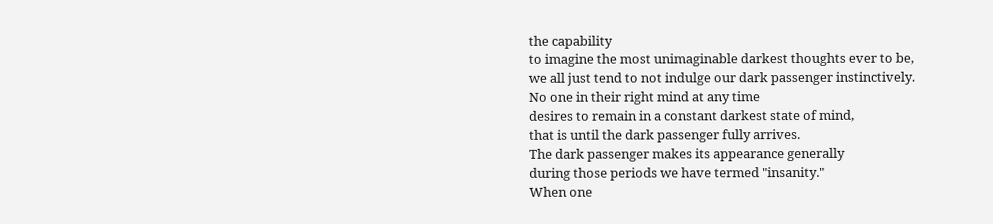the capability
to imagine the most unimaginable darkest thoughts ever to be,
we all just tend to not indulge our dark passenger instinctively.
No one in their right mind at any time
desires to remain in a constant darkest state of mind,
that is until the dark passenger fully arrives.
The dark passenger makes its appearance generally
during those periods we have termed "insanity."
When one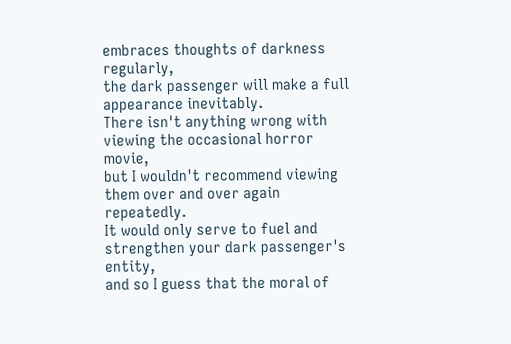embraces thoughts of darkness regularly,
the dark passenger will make a full appearance inevitably.
There isn't anything wrong with viewing the occasional horror movie,
but I wouldn't recommend viewing them over and over again repeatedly.
It would only serve to fuel and strengthen your dark passenger's entity,
and so I guess that the moral of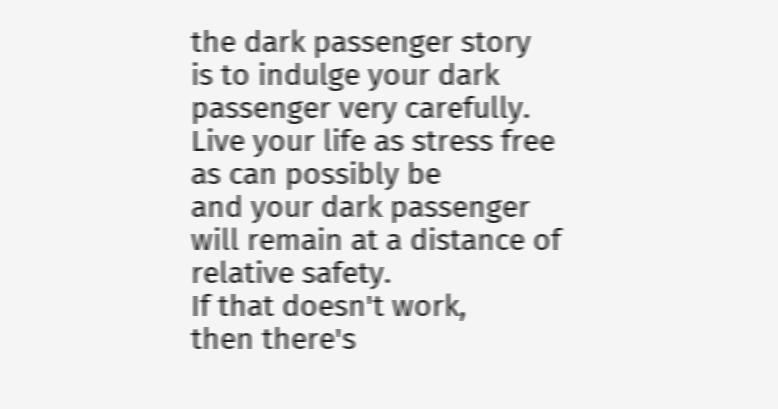the dark passenger story
is to indulge your dark passenger very carefully.
Live your life as stress free as can possibly be
and your dark passenger will remain at a distance of relative safety.
If that doesn't work,
then there's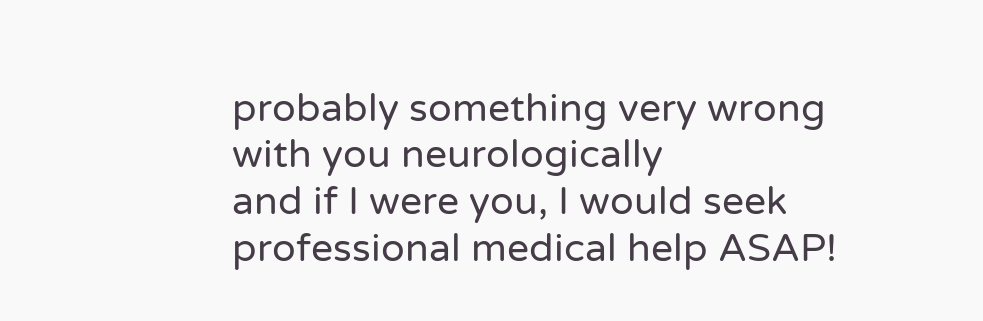probably something very wrong with you neurologically
and if I were you, I would seek professional medical help ASAP!